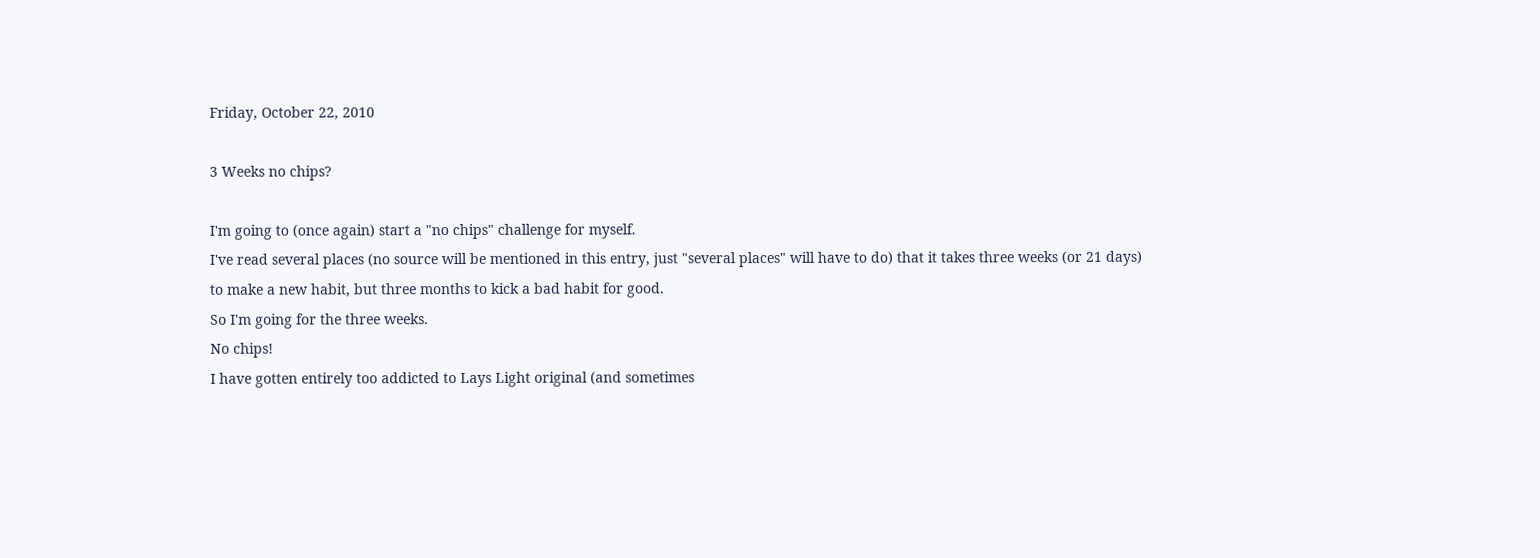Friday, October 22, 2010

3 Weeks no chips?

I'm going to (once again) start a "no chips" challenge for myself.
I've read several places (no source will be mentioned in this entry, just "several places" will have to do) that it takes three weeks (or 21 days) to make a new habit, but three months to kick a bad habit for good.
So I'm going for the three weeks.
No chips!
I have gotten entirely too addicted to Lays Light original (and sometimes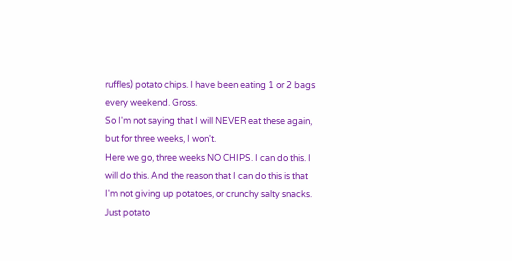ruffles) potato chips. I have been eating 1 or 2 bags every weekend. Gross.
So I'm not saying that I will NEVER eat these again, but for three weeks, I won't.
Here we go, three weeks NO CHIPS. I can do this. I will do this. And the reason that I can do this is that I'm not giving up potatoes, or crunchy salty snacks. Just potato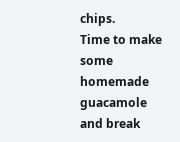chips.
Time to make some homemade guacamole and break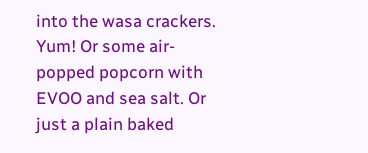into the wasa crackers. Yum! Or some air-popped popcorn with EVOO and sea salt. Or just a plain baked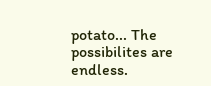potato... The possibilites are endless.